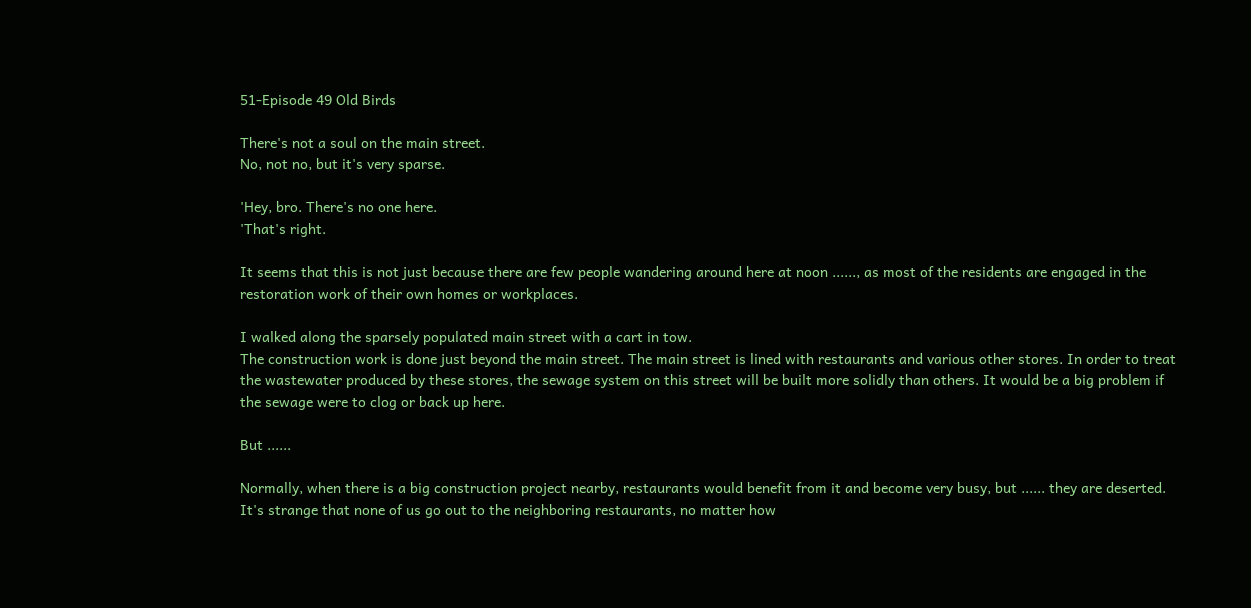51-Episode 49 Old Birds

There's not a soul on the main street.
No, not no, but it's very sparse.

'Hey, bro. There's no one here.
'That's right.

It seems that this is not just because there are few people wandering around here at noon ......, as most of the residents are engaged in the restoration work of their own homes or workplaces.

I walked along the sparsely populated main street with a cart in tow.
The construction work is done just beyond the main street. The main street is lined with restaurants and various other stores. In order to treat the wastewater produced by these stores, the sewage system on this street will be built more solidly than others. It would be a big problem if the sewage were to clog or back up here.

But ......

Normally, when there is a big construction project nearby, restaurants would benefit from it and become very busy, but ...... they are deserted.
It's strange that none of us go out to the neighboring restaurants, no matter how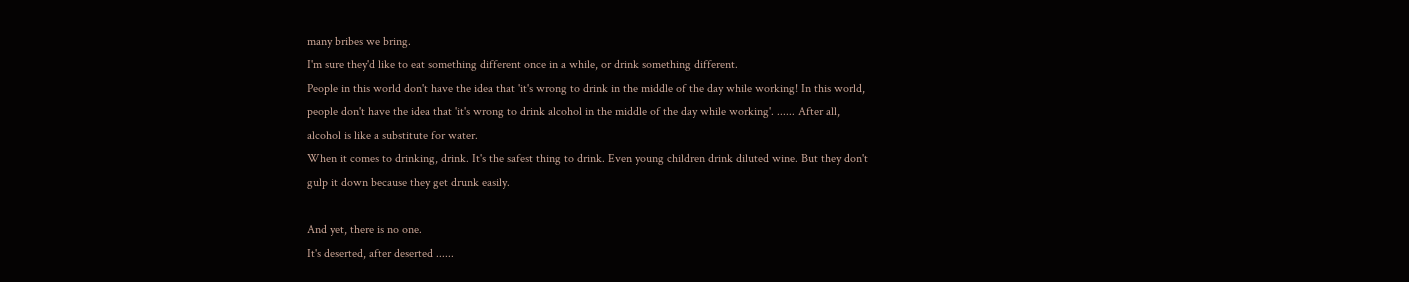many bribes we bring.
I'm sure they'd like to eat something different once in a while, or drink something different.
People in this world don't have the idea that 'it's wrong to drink in the middle of the day while working! In this world, people don't have the idea that 'it's wrong to drink alcohol in the middle of the day while working'. ...... After all, alcohol is like a substitute for water.
When it comes to drinking, drink. It's the safest thing to drink. Even young children drink diluted wine. But they don't gulp it down because they get drunk easily.

And yet, there is no one.
It's deserted, after deserted ......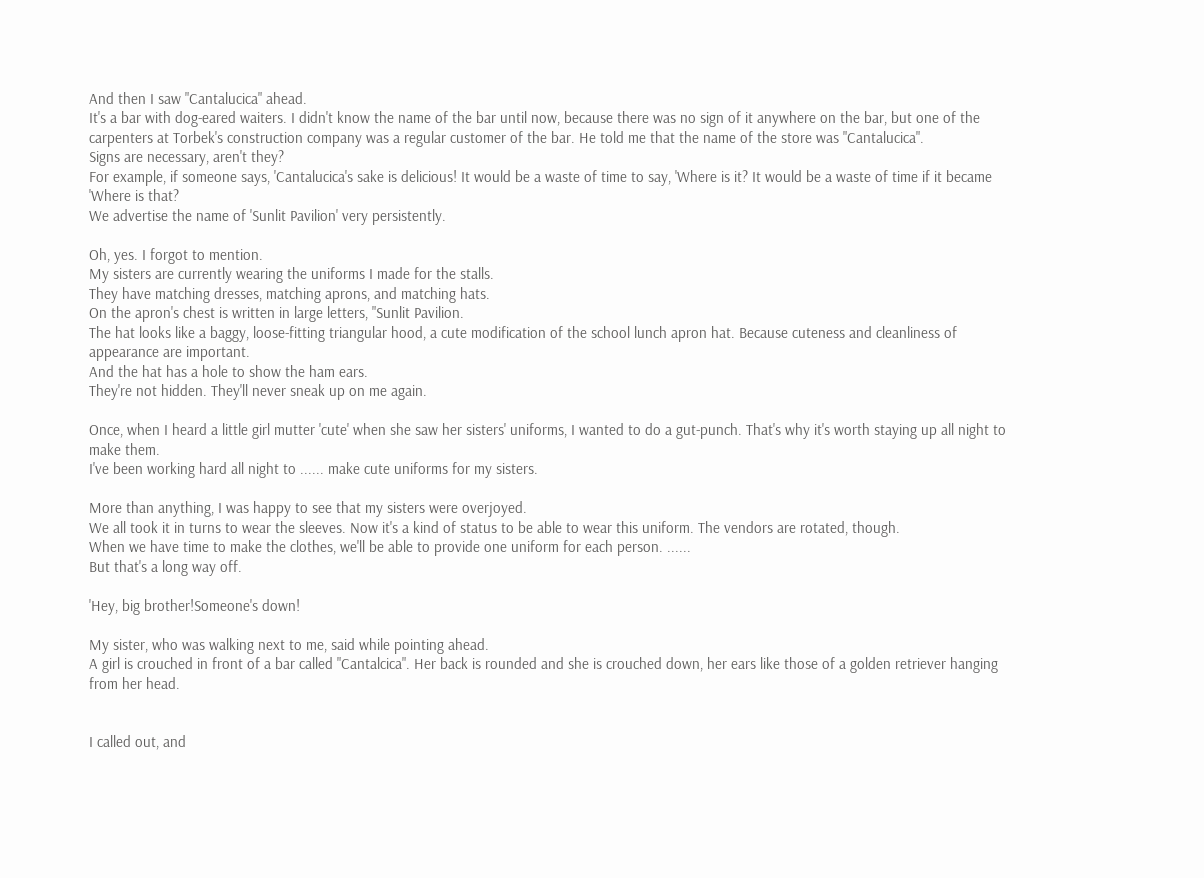And then I saw "Cantalucica" ahead.
It's a bar with dog-eared waiters. I didn't know the name of the bar until now, because there was no sign of it anywhere on the bar, but one of the carpenters at Torbek's construction company was a regular customer of the bar. He told me that the name of the store was "Cantalucica".
Signs are necessary, aren't they?
For example, if someone says, 'Cantalucica's sake is delicious! It would be a waste of time to say, 'Where is it? It would be a waste of time if it became 'Where is that?
We advertise the name of 'Sunlit Pavilion' very persistently.

Oh, yes. I forgot to mention.
My sisters are currently wearing the uniforms I made for the stalls.
They have matching dresses, matching aprons, and matching hats.
On the apron's chest is written in large letters, "Sunlit Pavilion.
The hat looks like a baggy, loose-fitting triangular hood, a cute modification of the school lunch apron hat. Because cuteness and cleanliness of appearance are important.
And the hat has a hole to show the ham ears.
They're not hidden. They'll never sneak up on me again.

Once, when I heard a little girl mutter 'cute' when she saw her sisters' uniforms, I wanted to do a gut-punch. That's why it's worth staying up all night to make them.
I've been working hard all night to ...... make cute uniforms for my sisters.

More than anything, I was happy to see that my sisters were overjoyed.
We all took it in turns to wear the sleeves. Now it's a kind of status to be able to wear this uniform. The vendors are rotated, though.
When we have time to make the clothes, we'll be able to provide one uniform for each person. ......
But that's a long way off.

'Hey, big brother!Someone's down!

My sister, who was walking next to me, said while pointing ahead.
A girl is crouched in front of a bar called "Cantalcica". Her back is rounded and she is crouched down, her ears like those of a golden retriever hanging from her head.


I called out, and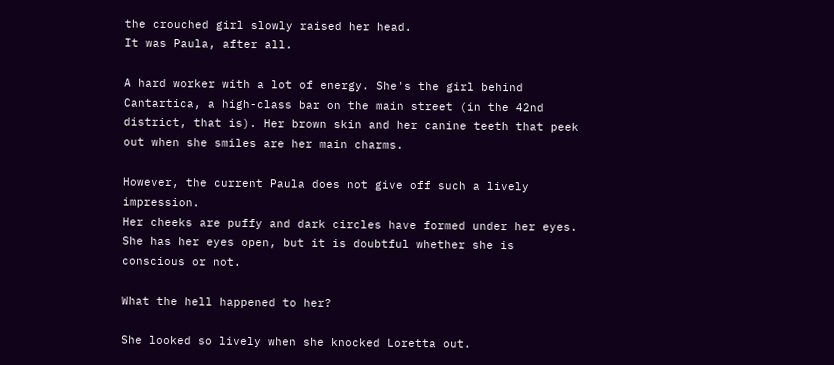the crouched girl slowly raised her head.
It was Paula, after all.

A hard worker with a lot of energy. She's the girl behind Cantartica, a high-class bar on the main street (in the 42nd district, that is). Her brown skin and her canine teeth that peek out when she smiles are her main charms.

However, the current Paula does not give off such a lively impression.
Her cheeks are puffy and dark circles have formed under her eyes.
She has her eyes open, but it is doubtful whether she is conscious or not.

What the hell happened to her?

She looked so lively when she knocked Loretta out.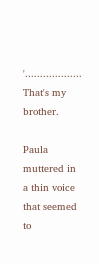'................... That's my brother.

Paula muttered in a thin voice that seemed to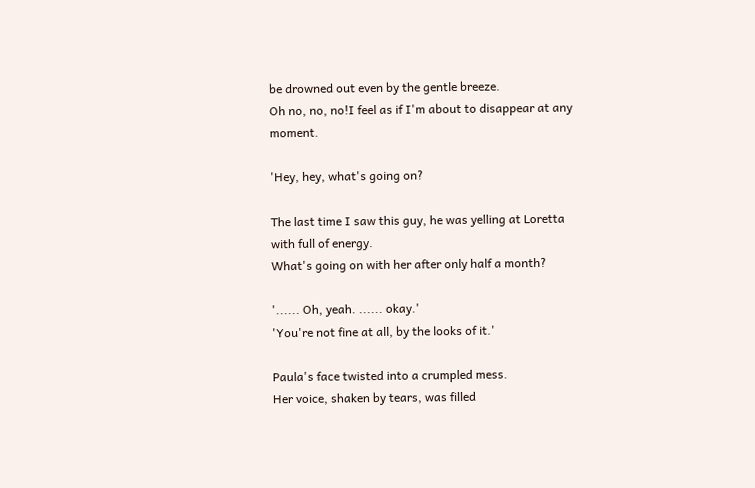be drowned out even by the gentle breeze.
Oh no, no, no!I feel as if I'm about to disappear at any moment.

'Hey, hey, what's going on?

The last time I saw this guy, he was yelling at Loretta with full of energy.
What's going on with her after only half a month?

'...... Oh, yeah. ...... okay.'
'You're not fine at all, by the looks of it.'

Paula's face twisted into a crumpled mess.
Her voice, shaken by tears, was filled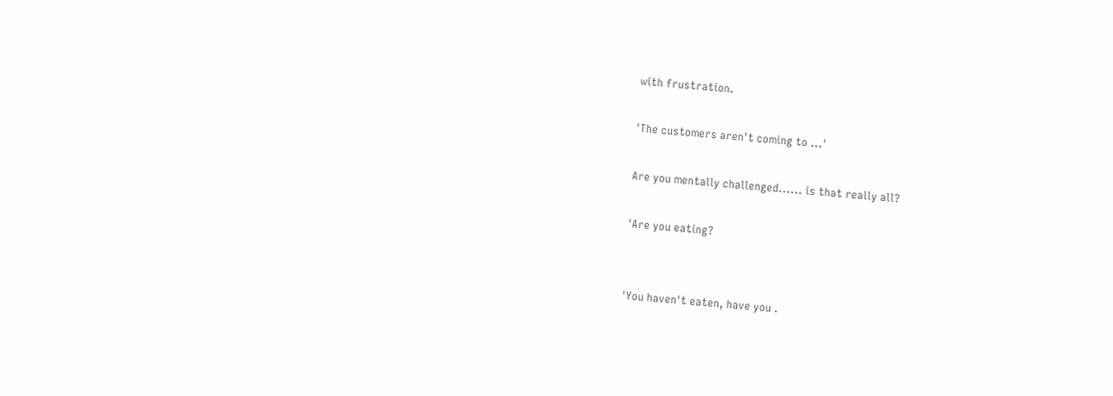with frustration.

'The customers aren't coming to ...'

Are you mentally challenged...... is that really all?

'Are you eating?


'You haven't eaten, have you .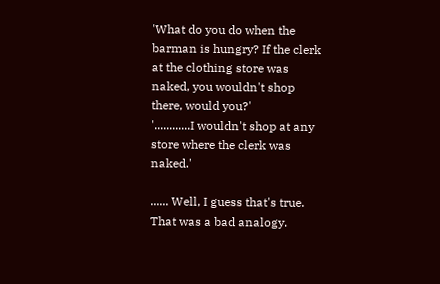'What do you do when the barman is hungry? If the clerk at the clothing store was naked, you wouldn't shop there, would you?'
'............I wouldn't shop at any store where the clerk was naked.'

...... Well, I guess that's true. That was a bad analogy.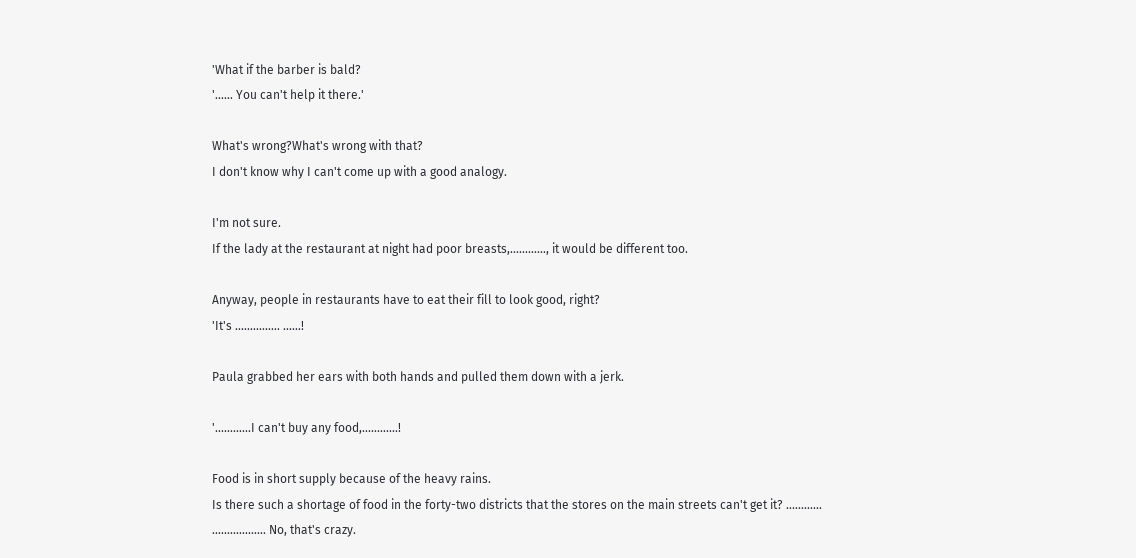'What if the barber is bald?
'...... You can't help it there.'

What's wrong?What's wrong with that?
I don't know why I can't come up with a good analogy.

I'm not sure.
If the lady at the restaurant at night had poor breasts,............, it would be different too.

Anyway, people in restaurants have to eat their fill to look good, right?
'It's ............... ......!

Paula grabbed her ears with both hands and pulled them down with a jerk.

'............I can't buy any food,............!

Food is in short supply because of the heavy rains.
Is there such a shortage of food in the forty-two districts that the stores on the main streets can't get it? ............
.................. No, that's crazy.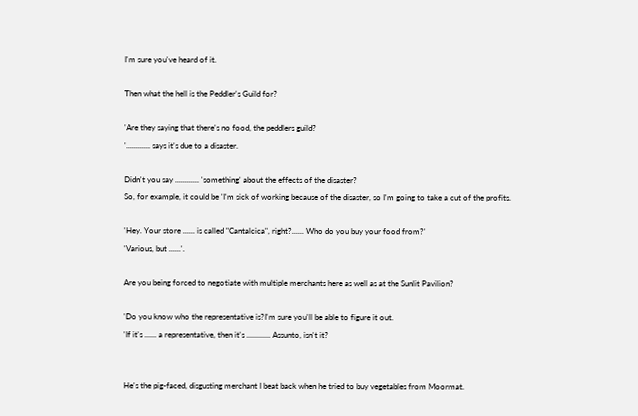I'm sure you've heard of it.

Then what the hell is the Peddler's Guild for?

'Are they saying that there's no food, the peddlers guild?
'............ says it's due to a disaster.

Didn't you say ............ 'something' about the effects of the disaster?
So, for example, it could be 'I'm sick of working because of the disaster, so I'm going to take a cut of the profits.

'Hey. Your store ...... is called "Cantalcica", right?...... Who do you buy your food from?'
'Various, but ......'.

Are you being forced to negotiate with multiple merchants here as well as at the Sunlit Pavilion?

'Do you know who the representative is?I'm sure you'll be able to figure it out.
'If it's ...... a representative, then it's ............ Assunto, isn't it?


He's the pig-faced, disgusting merchant I beat back when he tried to buy vegetables from Moormat.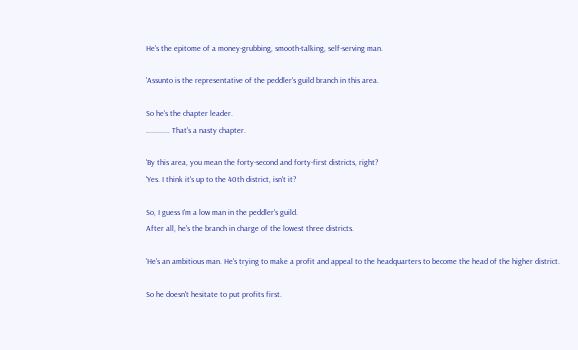He's the epitome of a money-grubbing, smooth-talking, self-serving man.

'Assunto is the representative of the peddler's guild branch in this area.

So he's the chapter leader.
............ That's a nasty chapter.

'By this area, you mean the forty-second and forty-first districts, right?
'Yes. I think it's up to the 40th district, isn't it?

So, I guess I'm a low man in the peddler's guild.
After all, he's the branch in charge of the lowest three districts.

'He's an ambitious man. He's trying to make a profit and appeal to the headquarters to become the head of the higher district.

So he doesn't hesitate to put profits first.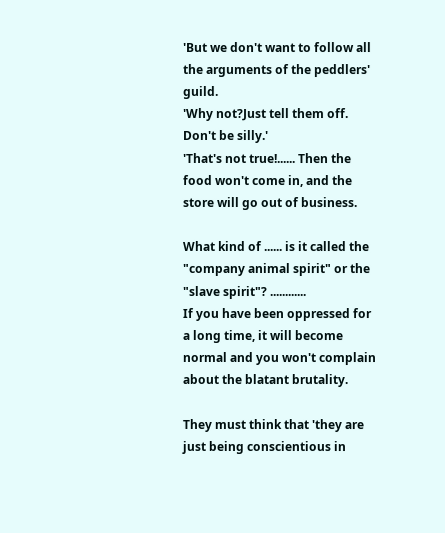'But we don't want to follow all the arguments of the peddlers' guild.
'Why not?Just tell them off. Don't be silly.'
'That's not true!...... Then the food won't come in, and the store will go out of business.

What kind of ...... is it called the "company animal spirit" or the "slave spirit"? ............
If you have been oppressed for a long time, it will become normal and you won't complain about the blatant brutality.

They must think that 'they are just being conscientious in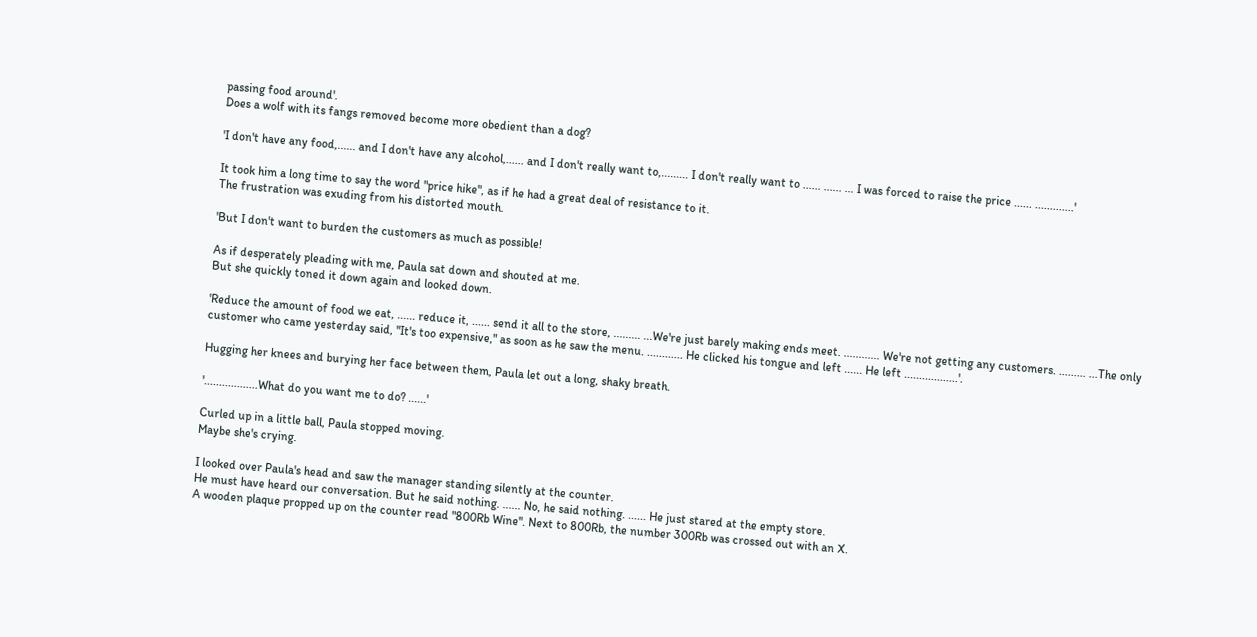passing food around'.
Does a wolf with its fangs removed become more obedient than a dog?

'I don't have any food,...... and I don't have any alcohol,...... and I don't really want to,......... I don't really want to ...... ...... ... I was forced to raise the price ...... .............'

It took him a long time to say the word "price hike", as if he had a great deal of resistance to it.
The frustration was exuding from his distorted mouth.

'But I don't want to burden the customers as much as possible!

As if desperately pleading with me, Paula sat down and shouted at me.
But she quickly toned it down again and looked down.

'Reduce the amount of food we eat, ...... reduce it, ...... send it all to the store, ......... ...We're just barely making ends meet. ............ We're not getting any customers. ......... ...The only customer who came yesterday said, "It's too expensive," as soon as he saw the menu. ............ He clicked his tongue and left ...... He left ..................'.

Hugging her knees and burying her face between them, Paula let out a long, shaky breath.

'..................What do you want me to do? ......'

Curled up in a little ball, Paula stopped moving.
Maybe she's crying.

I looked over Paula's head and saw the manager standing silently at the counter.
He must have heard our conversation. But he said nothing. ...... No, he said nothing. ...... He just stared at the empty store.
A wooden plaque propped up on the counter read "800Rb Wine". Next to 800Rb, the number 300Rb was crossed out with an X.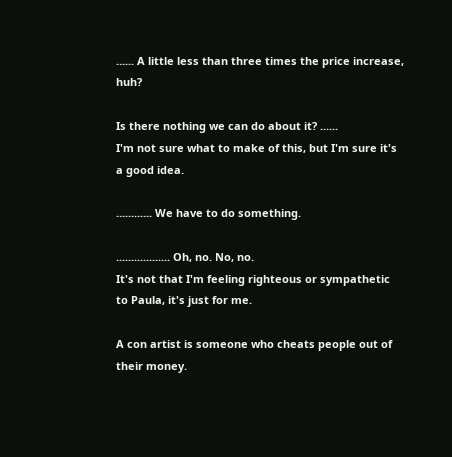...... A little less than three times the price increase, huh?

Is there nothing we can do about it? ......
I'm not sure what to make of this, but I'm sure it's a good idea.

............ We have to do something.

.................. Oh, no. No, no.
It's not that I'm feeling righteous or sympathetic to Paula, it's just for me.

A con artist is someone who cheats people out of their money.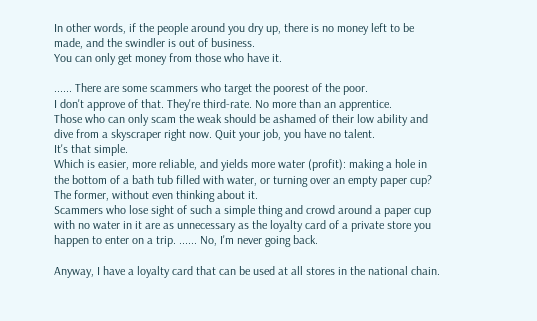In other words, if the people around you dry up, there is no money left to be made, and the swindler is out of business.
You can only get money from those who have it.

...... There are some scammers who target the poorest of the poor.
I don't approve of that. They're third-rate. No more than an apprentice.
Those who can only scam the weak should be ashamed of their low ability and dive from a skyscraper right now. Quit your job, you have no talent.
It's that simple.
Which is easier, more reliable, and yields more water (profit): making a hole in the bottom of a bath tub filled with water, or turning over an empty paper cup?
The former, without even thinking about it.
Scammers who lose sight of such a simple thing and crowd around a paper cup with no water in it are as unnecessary as the loyalty card of a private store you happen to enter on a trip. ...... No, I'm never going back.

Anyway, I have a loyalty card that can be used at all stores in the national chain.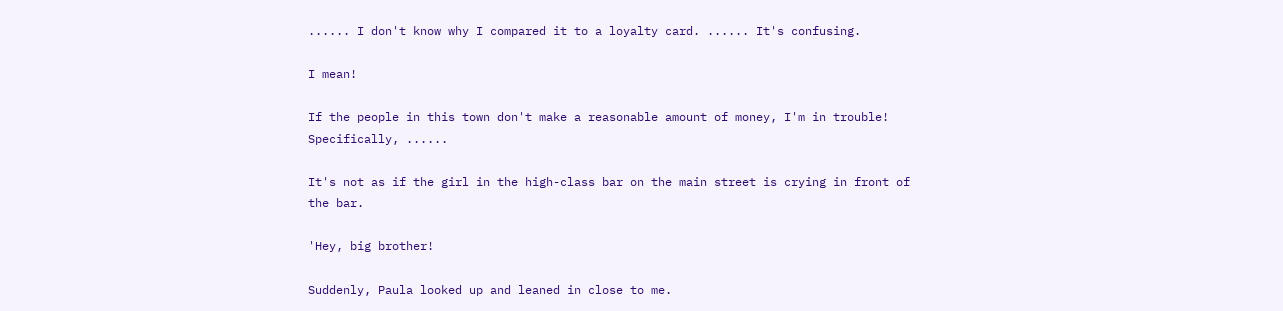...... I don't know why I compared it to a loyalty card. ...... It's confusing.

I mean!

If the people in this town don't make a reasonable amount of money, I'm in trouble!
Specifically, ......

It's not as if the girl in the high-class bar on the main street is crying in front of the bar.

'Hey, big brother!

Suddenly, Paula looked up and leaned in close to me.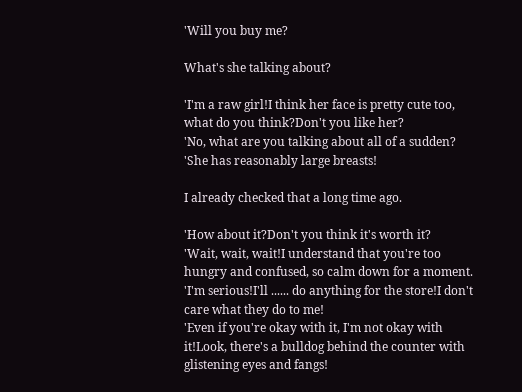'Will you buy me?

What's she talking about?

'I'm a raw girl!I think her face is pretty cute too, what do you think?Don't you like her?
'No, what are you talking about all of a sudden?
'She has reasonably large breasts!

I already checked that a long time ago.

'How about it?Don't you think it's worth it?
'Wait, wait, wait!I understand that you're too hungry and confused, so calm down for a moment.
'I'm serious!I'll ...... do anything for the store!I don't care what they do to me!
'Even if you're okay with it, I'm not okay with it!Look, there's a bulldog behind the counter with glistening eyes and fangs!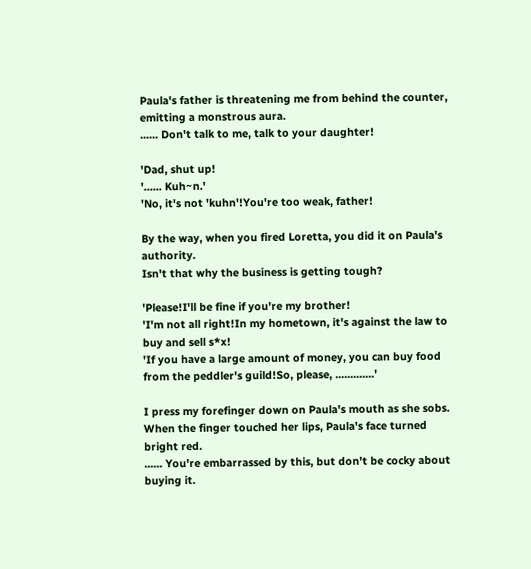Paula's father is threatening me from behind the counter, emitting a monstrous aura.
...... Don't talk to me, talk to your daughter!

'Dad, shut up!
'...... Kuh~n.'
'No, it's not 'kuhn'!You're too weak, father!

By the way, when you fired Loretta, you did it on Paula's authority.
Isn't that why the business is getting tough?

'Please!I'll be fine if you're my brother!
'I'm not all right!In my hometown, it's against the law to buy and sell s*x!
'If you have a large amount of money, you can buy food from the peddler's guild!So, please, .............'

I press my forefinger down on Paula's mouth as she sobs.
When the finger touched her lips, Paula's face turned bright red.
...... You're embarrassed by this, but don't be cocky about buying it.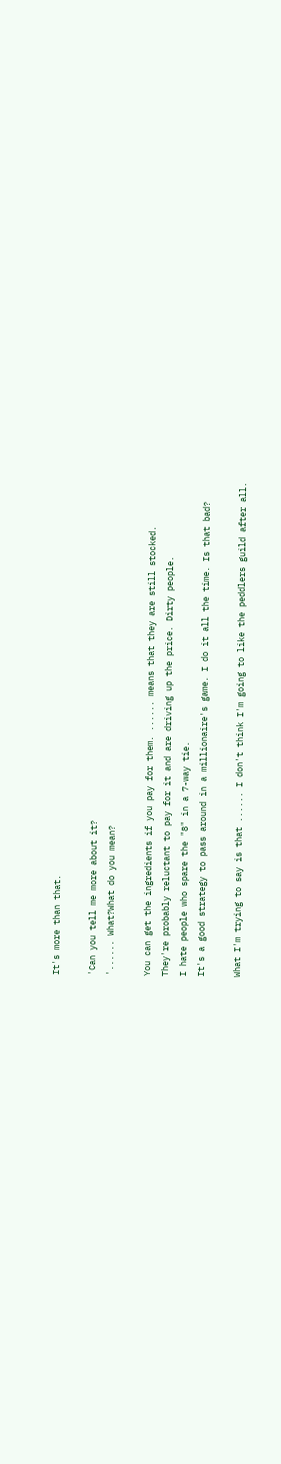It's more than that.

'Can you tell me more about it?
'...... What?What do you mean?

You can get the ingredients if you pay for them. ...... means that they are still stocked.
They're probably reluctant to pay for it and are driving up the price. Dirty people.
I hate people who spare the "8" in a 7-way tie.
It's a good strategy to pass around in a millionaire's game. I do it all the time. Is that bad?

What I'm trying to say is that ...... I don't think I'm going to like the peddlers guild after all.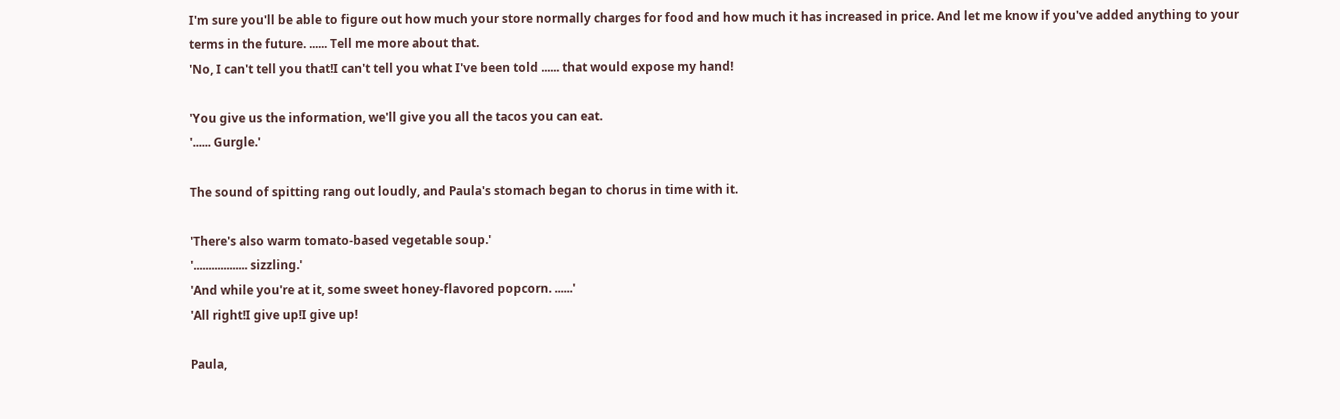I'm sure you'll be able to figure out how much your store normally charges for food and how much it has increased in price. And let me know if you've added anything to your terms in the future. ...... Tell me more about that.
'No, I can't tell you that!I can't tell you what I've been told ...... that would expose my hand!

'You give us the information, we'll give you all the tacos you can eat.
'...... Gurgle.'

The sound of spitting rang out loudly, and Paula's stomach began to chorus in time with it.

'There's also warm tomato-based vegetable soup.'
'.................. sizzling.'
'And while you're at it, some sweet honey-flavored popcorn. ......'
'All right!I give up!I give up!

Paula,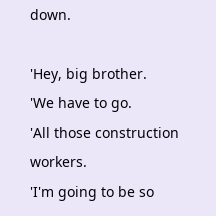down.

'Hey, big brother.
'We have to go.
'All those construction workers.
'I'm going to be so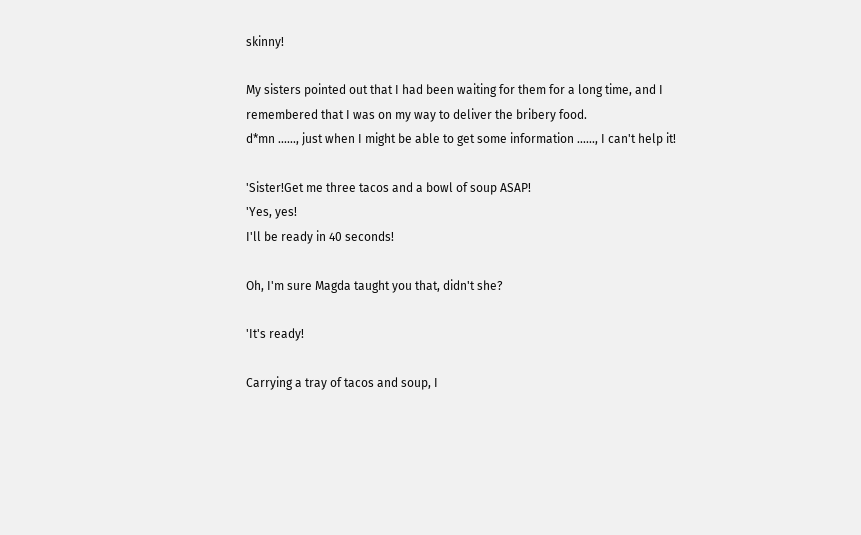skinny!

My sisters pointed out that I had been waiting for them for a long time, and I remembered that I was on my way to deliver the bribery food.
d*mn ......, just when I might be able to get some information ......, I can't help it!

'Sister!Get me three tacos and a bowl of soup ASAP!
'Yes, yes!
I'll be ready in 40 seconds!

Oh, I'm sure Magda taught you that, didn't she?

'It's ready!

Carrying a tray of tacos and soup, I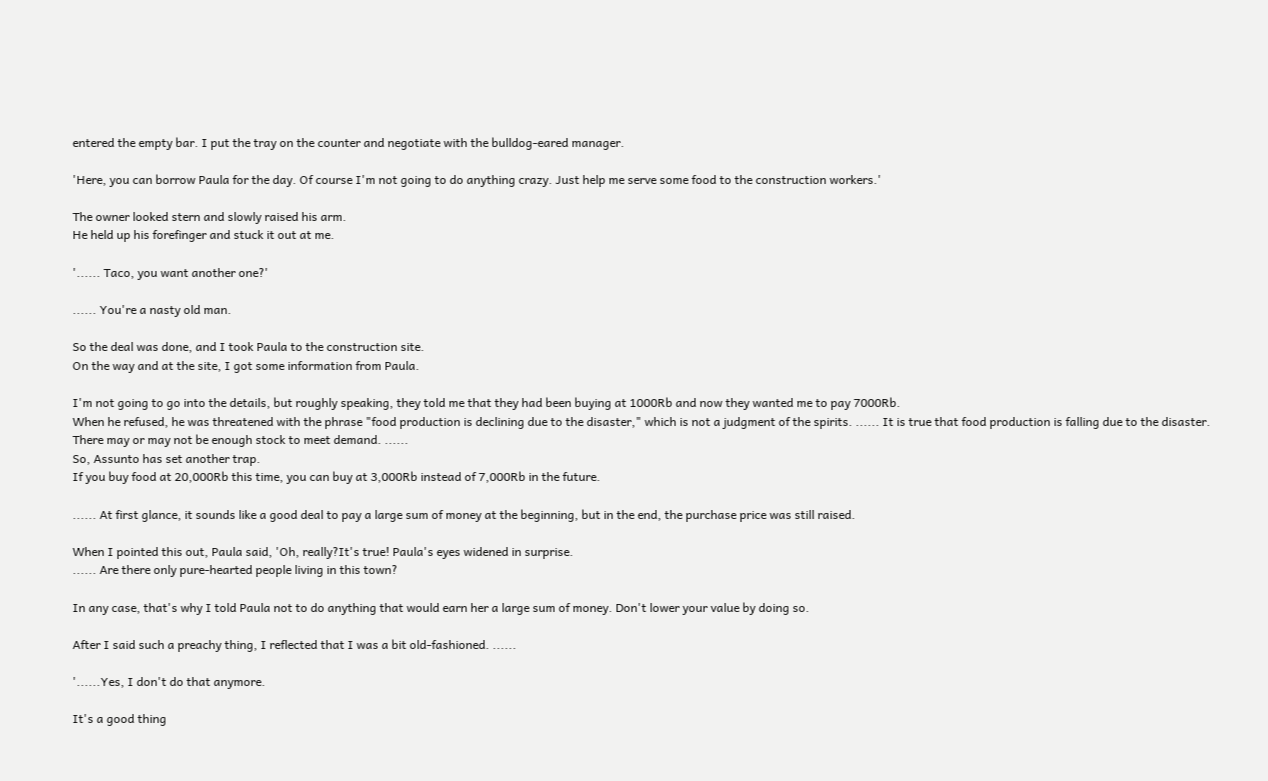entered the empty bar. I put the tray on the counter and negotiate with the bulldog-eared manager.

'Here, you can borrow Paula for the day. Of course I'm not going to do anything crazy. Just help me serve some food to the construction workers.'

The owner looked stern and slowly raised his arm.
He held up his forefinger and stuck it out at me.

'...... Taco, you want another one?'

...... You're a nasty old man.

So the deal was done, and I took Paula to the construction site.
On the way and at the site, I got some information from Paula.

I'm not going to go into the details, but roughly speaking, they told me that they had been buying at 1000Rb and now they wanted me to pay 7000Rb.
When he refused, he was threatened with the phrase "food production is declining due to the disaster," which is not a judgment of the spirits. ...... It is true that food production is falling due to the disaster. There may or may not be enough stock to meet demand. ......
So, Assunto has set another trap.
If you buy food at 20,000Rb this time, you can buy at 3,000Rb instead of 7,000Rb in the future.

...... At first glance, it sounds like a good deal to pay a large sum of money at the beginning, but in the end, the purchase price was still raised.

When I pointed this out, Paula said, 'Oh, really?It's true! Paula's eyes widened in surprise.
...... Are there only pure-hearted people living in this town?

In any case, that's why I told Paula not to do anything that would earn her a large sum of money. Don't lower your value by doing so.

After I said such a preachy thing, I reflected that I was a bit old-fashioned. ......

'......Yes, I don't do that anymore.

It's a good thing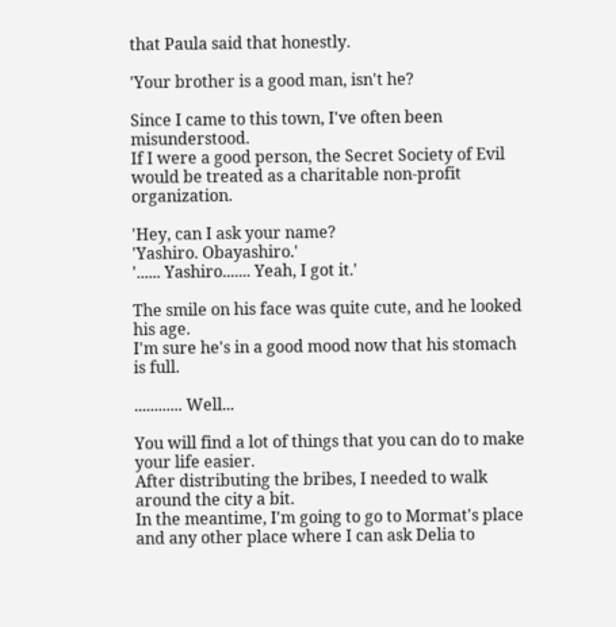that Paula said that honestly.

'Your brother is a good man, isn't he?

Since I came to this town, I've often been misunderstood.
If I were a good person, the Secret Society of Evil would be treated as a charitable non-profit organization.

'Hey, can I ask your name?
'Yashiro. Obayashiro.'
'...... Yashiro....... Yeah, I got it.'

The smile on his face was quite cute, and he looked his age.
I'm sure he's in a good mood now that his stomach is full.

............ Well...

You will find a lot of things that you can do to make your life easier.
After distributing the bribes, I needed to walk around the city a bit.
In the meantime, I'm going to go to Mormat's place and any other place where I can ask Delia to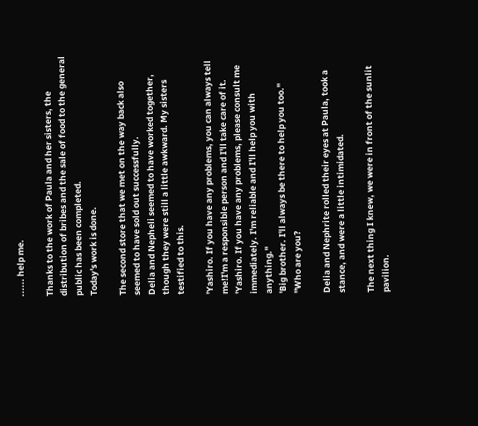...... help me.

Thanks to the work of Paula and her sisters, the distribution of bribes and the sale of food to the general public has been completed.
Today's work is done.

The second store that we met on the way back also seemed to have sold out successfully.
Delia and Nepheli seemed to have worked together, though they were still a little awkward. My sisters testified to this.

'Yashiro. If you have any problems, you can always tell me!I'm a responsible person and I'll take care of it.
'Yashiro. If you have any problems, please consult me immediately. I'm reliable and I'll help you with anything.''
'Big brother. I'll always be there to help you too.''
''Who are you?

Delia and Nephrite rolled their eyes at Paula, took a stance, and were a little intimidated.

The next thing I knew, we were in front of the sunlit pavilion.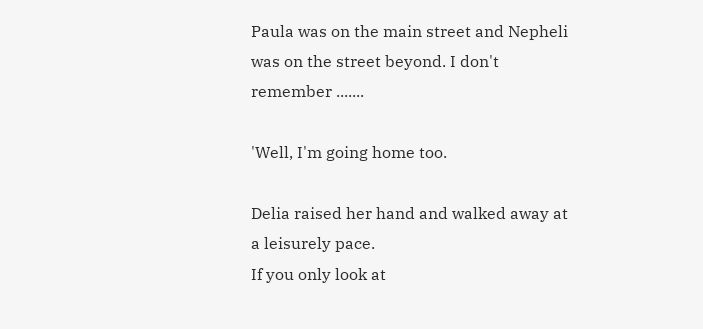Paula was on the main street and Nepheli was on the street beyond. I don't remember .......

'Well, I'm going home too.

Delia raised her hand and walked away at a leisurely pace.
If you only look at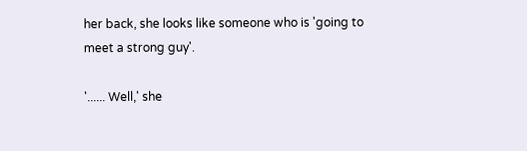her back, she looks like someone who is 'going to meet a strong guy'.

'...... Well,' she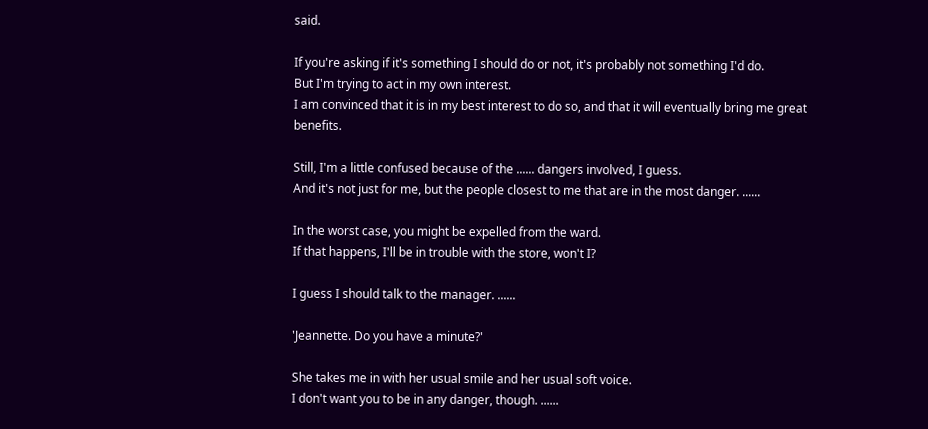said.

If you're asking if it's something I should do or not, it's probably not something I'd do.
But I'm trying to act in my own interest.
I am convinced that it is in my best interest to do so, and that it will eventually bring me great benefits.

Still, I'm a little confused because of the ...... dangers involved, I guess.
And it's not just for me, but the people closest to me that are in the most danger. ......

In the worst case, you might be expelled from the ward.
If that happens, I'll be in trouble with the store, won't I?

I guess I should talk to the manager. ......

'Jeannette. Do you have a minute?'

She takes me in with her usual smile and her usual soft voice.
I don't want you to be in any danger, though. ......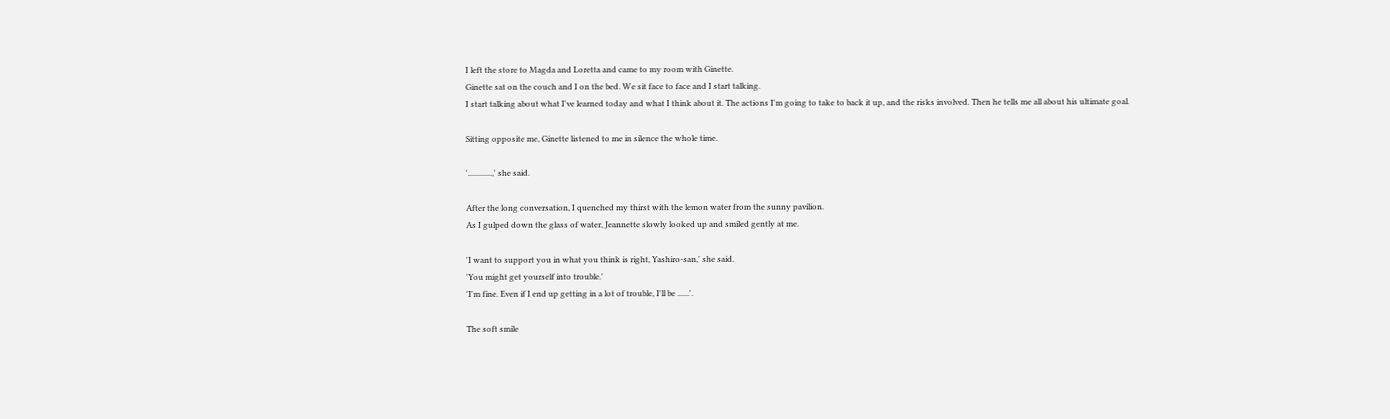I left the store to Magda and Loretta and came to my room with Ginette.
Ginette sat on the couch and I on the bed. We sit face to face and I start talking.
I start talking about what I've learned today and what I think about it. The actions I'm going to take to back it up, and the risks involved. Then he tells me all about his ultimate goal.

Sitting opposite me, Ginette listened to me in silence the whole time.

'............,' she said.

After the long conversation, I quenched my thirst with the lemon water from the sunny pavilion.
As I gulped down the glass of water, Jeannette slowly looked up and smiled gently at me.

'I want to support you in what you think is right, Yashiro-san,' she said.
'You might get yourself into trouble.'
'I'm fine. Even if I end up getting in a lot of trouble, I'll be ......'.

The soft smile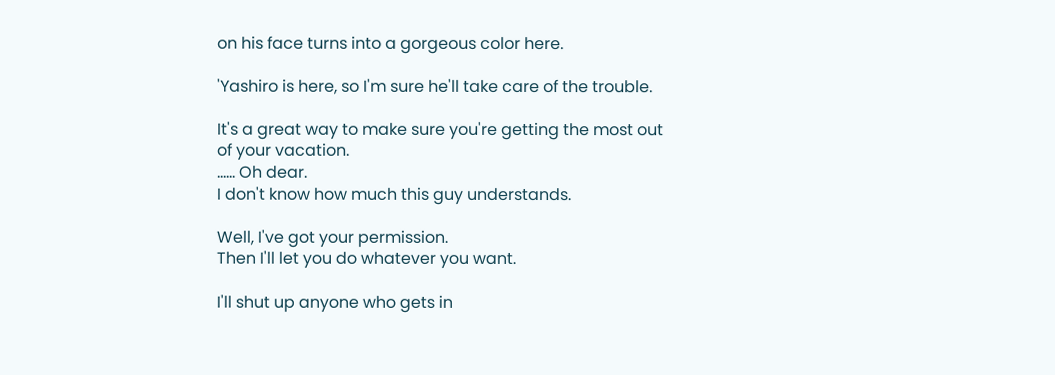on his face turns into a gorgeous color here.

'Yashiro is here, so I'm sure he'll take care of the trouble.

It's a great way to make sure you're getting the most out of your vacation.
...... Oh dear.
I don't know how much this guy understands.

Well, I've got your permission.
Then I'll let you do whatever you want.

I'll shut up anyone who gets in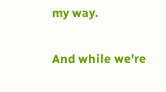my way.

And while we're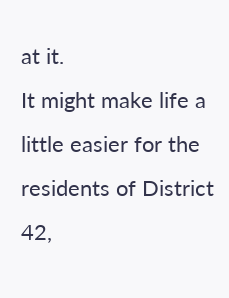at it.
It might make life a little easier for the residents of District 42,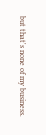but that's none of my business.